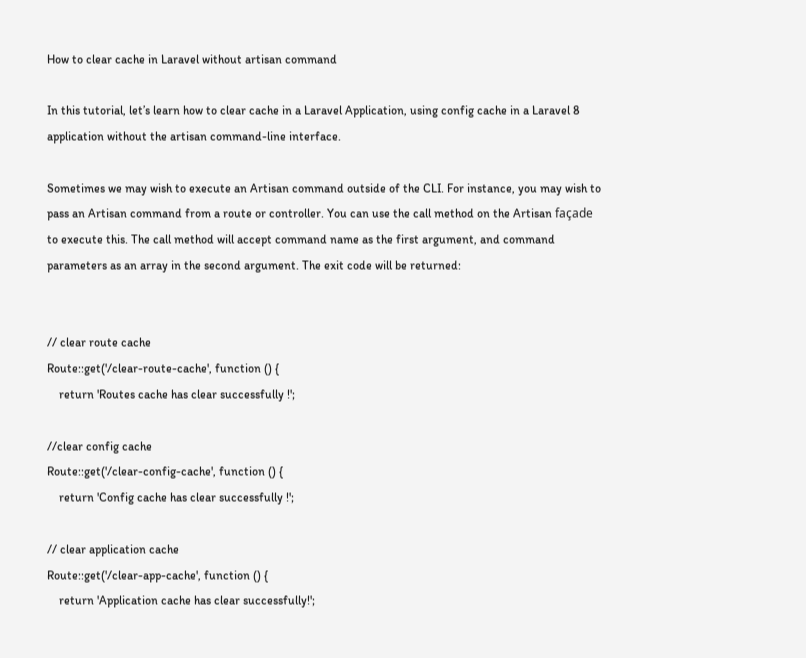How to clear cache in Laravel without artisan command

In this tutorial, let’s learn how to clear cache in a Laravel Application, using config cache in a Laravel 8 application without the artisan command-line interface.

Sometimes we may wish to execute an Artisan command outside of the CLI. For instance, you may wish to pass an Artisan command from a route or controller. You can use the call method on the Artisan façade to execute this. The call method will accept command name as the first argument, and command parameters as an array in the second argument. The exit code will be returned:


// clear route cache
Route::get('/clear-route-cache', function () {
    return 'Routes cache has clear successfully !';

//clear config cache
Route::get('/clear-config-cache', function () {
    return 'Config cache has clear successfully !';

// clear application cache
Route::get('/clear-app-cache', function () {
    return 'Application cache has clear successfully!';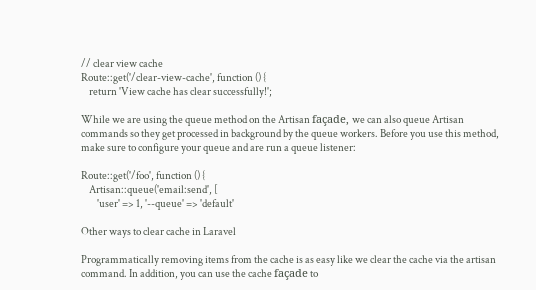// clear view cache
Route::get('/clear-view-cache', function () {
    return 'View cache has clear successfully!';

While we are using the queue method on the Artisan façade, we can also queue Artisan commands so they get processed in background by the queue workers. Before you use this method, make sure to configure your queue and are run a queue listener:

Route::get('/foo', function () {
    Artisan::queue('email:send', [
        'user' => 1, '--queue' => 'default'

Other ways to clear cache in Laravel

Programmatically removing items from the cache is as easy like we clear the cache via the artisan command. In addition, you can use the cache façade to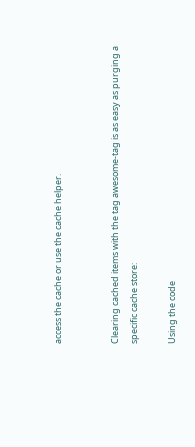access the cache or use the cache helper.


Clearing cached items with the tag awesome-tag is as easy as purging a specific cache store:

Using the code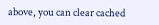above, you can clear cached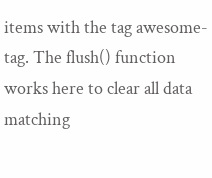items with the tag awesome-tag. The flush() function works here to clear all data matching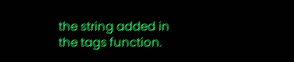the string added in the tags function.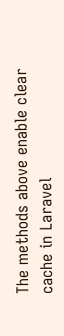The methods above enable clear cache in Laravel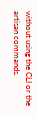without using the CLI or the artisan commands.